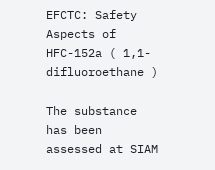EFCTC: Safety Aspects of HFC-152a ( 1,1-difluoroethane )

The substance has been assessed at SIAM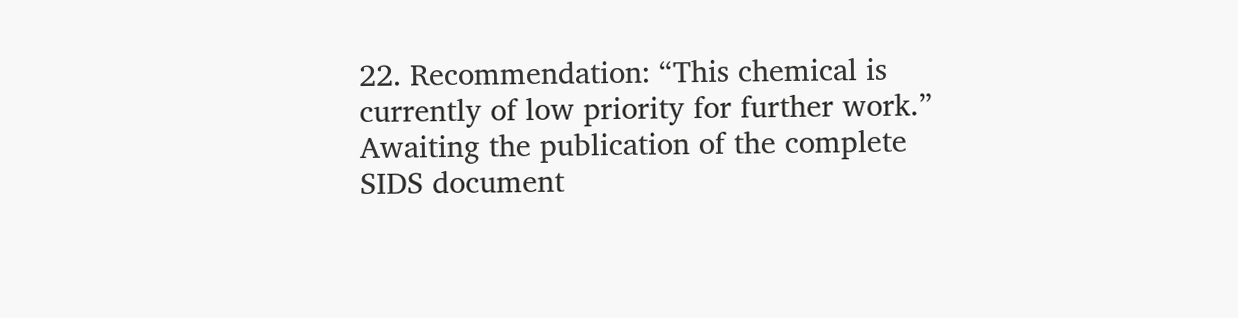22. Recommendation: “This chemical is currently of low priority for further work.” Awaiting the publication of the complete SIDS document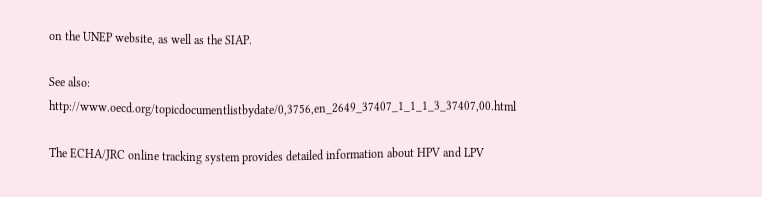on the UNEP website, as well as the SIAP.

See also: http://www.oecd.org/topicdocumentlistbydate/0,3756,en_2649_37407_1_1_1_3_37407,00.html

The ECHA/JRC online tracking system provides detailed information about HPV and LPV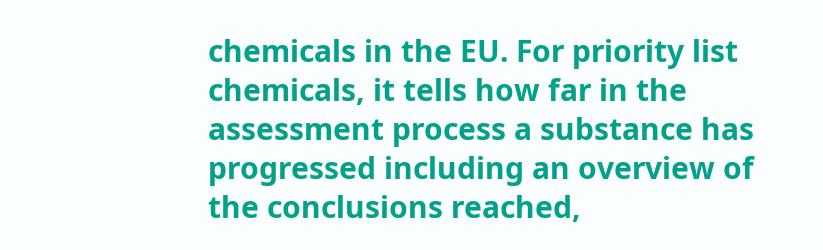chemicals in the EU. For priority list chemicals, it tells how far in the assessment process a substance has progressed including an overview of the conclusions reached,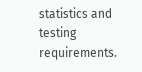statistics and testing requirements.